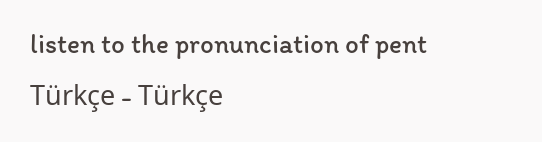listen to the pronunciation of pent
Türkçe - Türkçe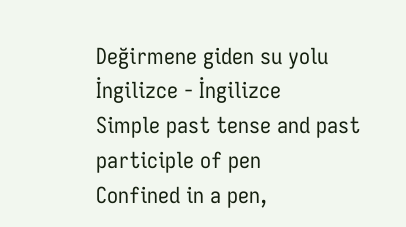Değirmene giden su yolu
İngilizce - İngilizce
Simple past tense and past participle of pen
Confined in a pen,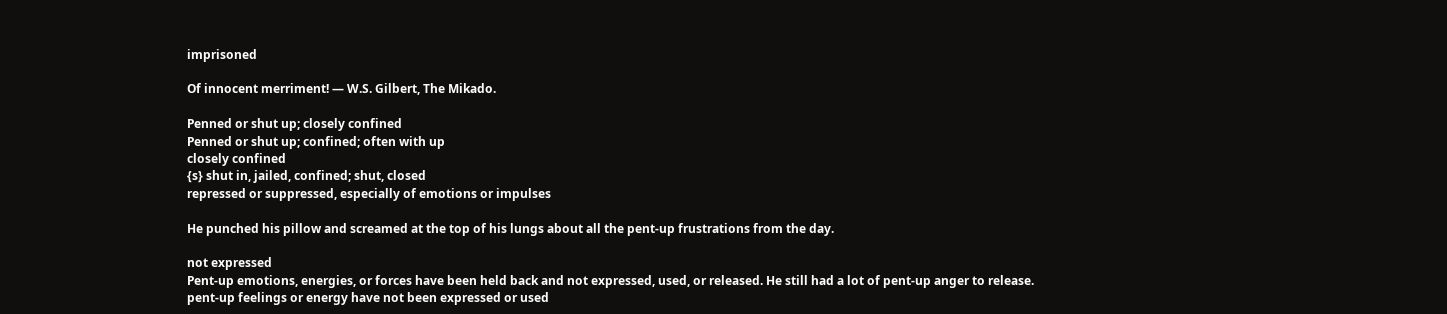imprisoned

Of innocent merriment! — W.S. Gilbert, The Mikado.

Penned or shut up; closely confined
Penned or shut up; confined; often with up
closely confined
{s} shut in, jailed, confined; shut, closed
repressed or suppressed, especially of emotions or impulses

He punched his pillow and screamed at the top of his lungs about all the pent-up frustrations from the day.

not expressed
Pent-up emotions, energies, or forces have been held back and not expressed, used, or released. He still had a lot of pent-up anger to release. pent-up feelings or energy have not been expressed or used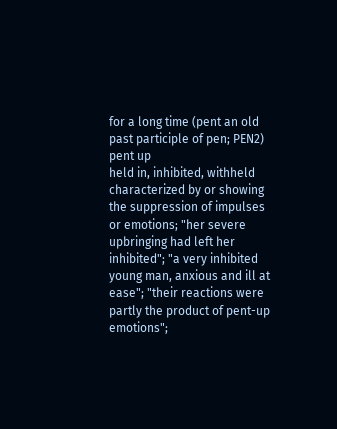for a long time (pent an old past participle of pen; PEN2)
pent up
held in, inhibited, withheld
characterized by or showing the suppression of impulses or emotions; "her severe upbringing had left her inhibited"; "a very inhibited young man, anxious and ill at ease"; "their reactions were partly the product of pent-up emotions";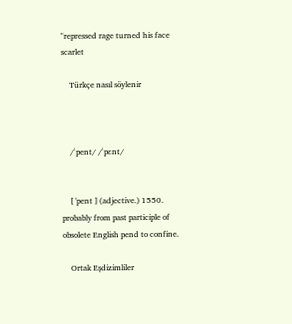"repressed rage turned his face scarlet

    Türkçe nasıl söylenir



    /ˈpent/ /ˈpɛnt/


    [ 'pent ] (adjective.) 1550. probably from past participle of obsolete English pend to confine.

    Ortak Eşdizimliler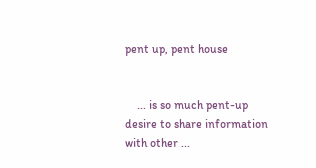pent up, pent house


    ... is so much pent-up desire to share information with other ...